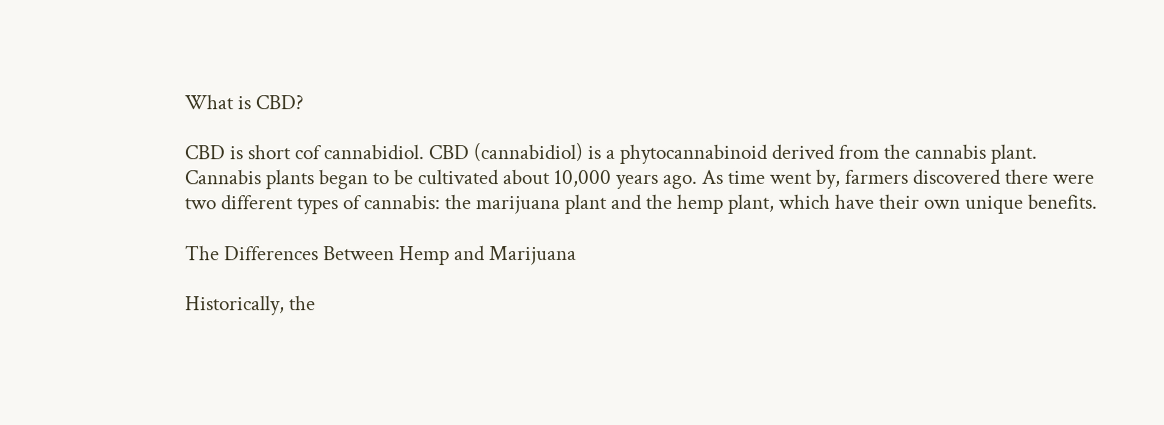What is CBD?

CBD is short cof cannabidiol. CBD (cannabidiol) is a phytocannabinoid derived from the cannabis plant. Cannabis plants began to be cultivated about 10,000 years ago. As time went by, farmers discovered there were two different types of cannabis: the marijuana plant and the hemp plant, which have their own unique benefits.

The Differences Between Hemp and Marijuana

Historically, the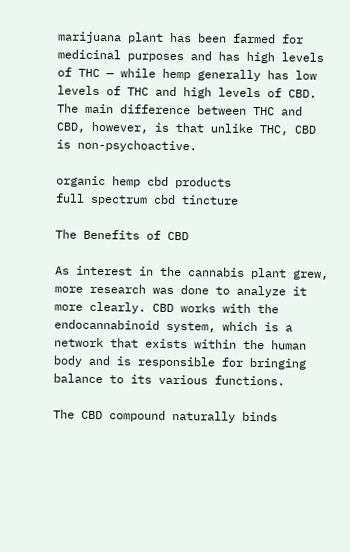marijuana plant has been farmed for medicinal purposes and has high levels of THC — while hemp generally has low levels of THC and high levels of CBD. The main difference between THC and CBD, however, is that unlike THC, CBD is non-psychoactive.

organic hemp cbd products
full spectrum cbd tincture

The Benefits of CBD

As interest in the cannabis plant grew, more research was done to analyze it more clearly. CBD works with the endocannabinoid system, which is a network that exists within the human body and is responsible for bringing balance to its various functions.

The CBD compound naturally binds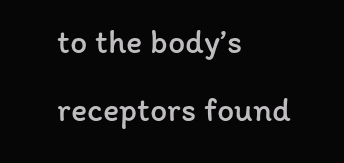to the body’s receptors found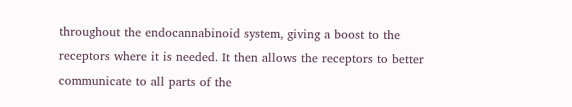throughout the endocannabinoid system, giving a boost to the receptors where it is needed. It then allows the receptors to better communicate to all parts of the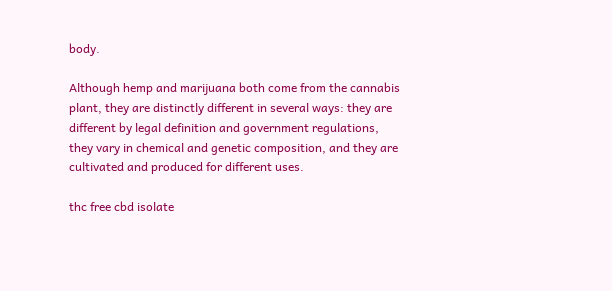body.

Although hemp and marijuana both come from the cannabis plant, they are distinctly different in several ways: they are different by legal definition and government regulations, they vary in chemical and genetic composition, and they are cultivated and produced for different uses.

thc free cbd isolate